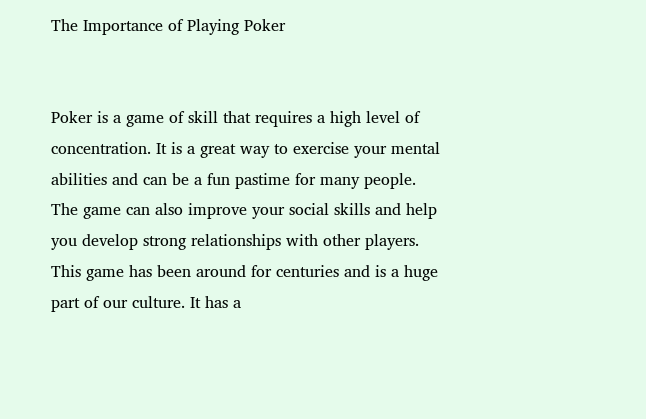The Importance of Playing Poker


Poker is a game of skill that requires a high level of concentration. It is a great way to exercise your mental abilities and can be a fun pastime for many people. The game can also improve your social skills and help you develop strong relationships with other players. This game has been around for centuries and is a huge part of our culture. It has a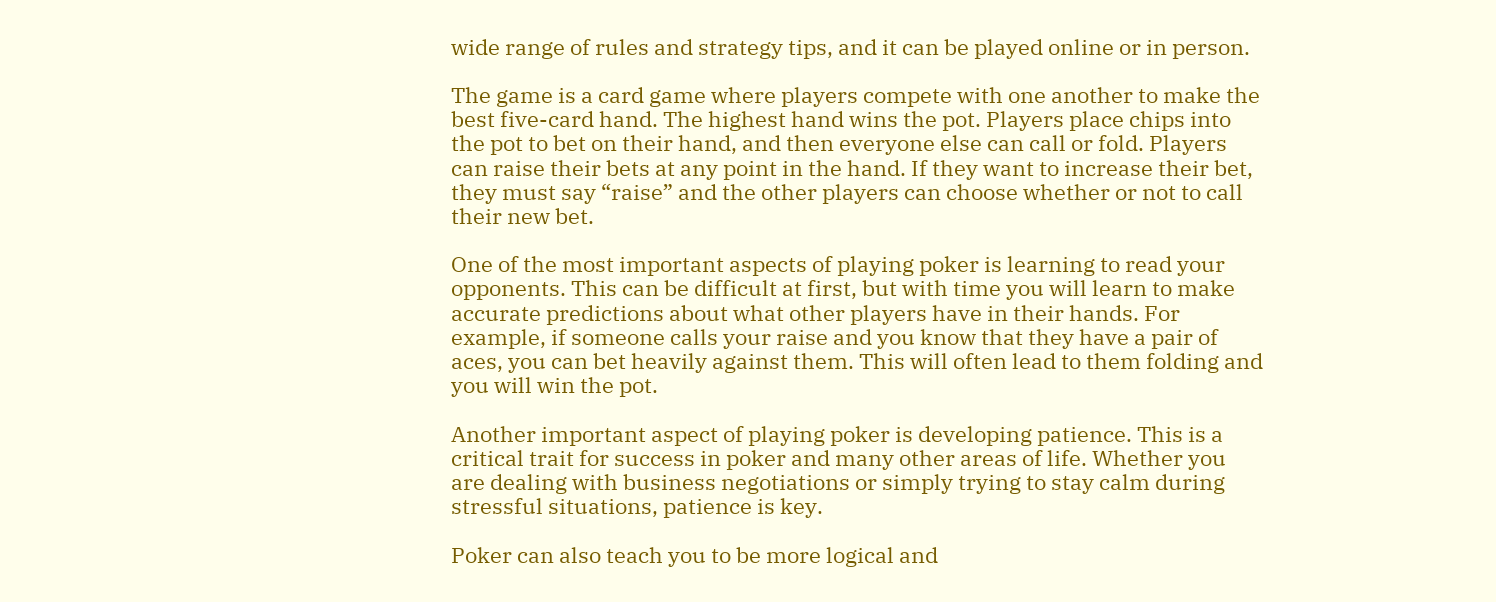wide range of rules and strategy tips, and it can be played online or in person.

The game is a card game where players compete with one another to make the best five-card hand. The highest hand wins the pot. Players place chips into the pot to bet on their hand, and then everyone else can call or fold. Players can raise their bets at any point in the hand. If they want to increase their bet, they must say “raise” and the other players can choose whether or not to call their new bet.

One of the most important aspects of playing poker is learning to read your opponents. This can be difficult at first, but with time you will learn to make accurate predictions about what other players have in their hands. For example, if someone calls your raise and you know that they have a pair of aces, you can bet heavily against them. This will often lead to them folding and you will win the pot.

Another important aspect of playing poker is developing patience. This is a critical trait for success in poker and many other areas of life. Whether you are dealing with business negotiations or simply trying to stay calm during stressful situations, patience is key.

Poker can also teach you to be more logical and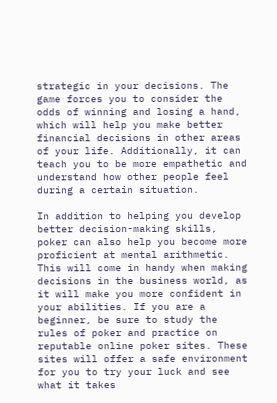strategic in your decisions. The game forces you to consider the odds of winning and losing a hand, which will help you make better financial decisions in other areas of your life. Additionally, it can teach you to be more empathetic and understand how other people feel during a certain situation.

In addition to helping you develop better decision-making skills, poker can also help you become more proficient at mental arithmetic. This will come in handy when making decisions in the business world, as it will make you more confident in your abilities. If you are a beginner, be sure to study the rules of poker and practice on reputable online poker sites. These sites will offer a safe environment for you to try your luck and see what it takes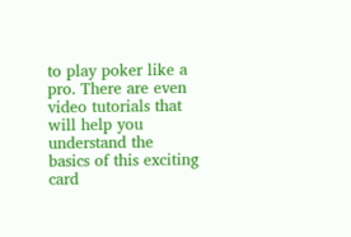to play poker like a pro. There are even video tutorials that will help you understand the basics of this exciting card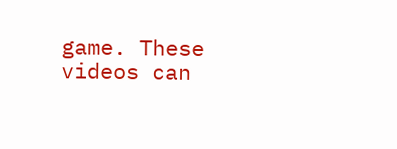game. These videos can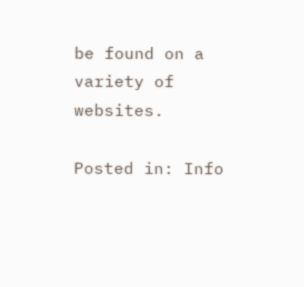be found on a variety of websites.

Posted in: Info